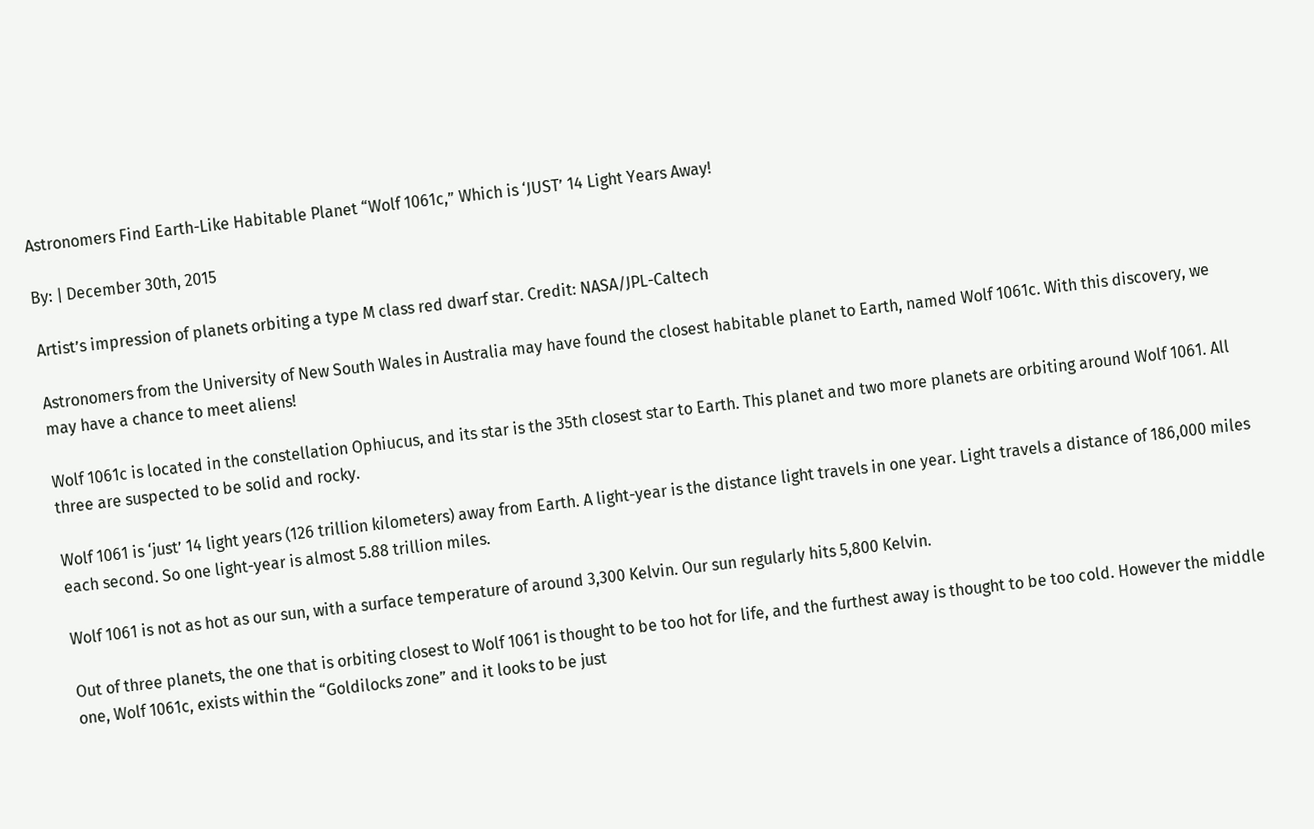Astronomers Find Earth-Like Habitable Planet “Wolf 1061c,” Which is ‘JUST’ 14 Light Years Away!

By: | December 30th, 2015

Artist’s impression of planets orbiting a type M class red dwarf star. Credit: NASA/JPL-Caltech

Astronomers from the University of New South Wales in Australia may have found the closest habitable planet to Earth, named Wolf 1061c. With this discovery, we may have a chance to meet aliens!

Wolf 1061c is located in the constellation Ophiucus, and its star is the 35th closest star to Earth. This planet and two more planets are orbiting around Wolf 1061. All three are suspected to be solid and rocky.

Wolf 1061 is ‘just’ 14 light years (126 trillion kilometers) away from Earth. A light-year is the distance light travels in one year. Light travels a distance of 186,000 miles each second. So one light-year is almost 5.88 trillion miles.

Wolf 1061 is not as hot as our sun, with a surface temperature of around 3,300 Kelvin. Our sun regularly hits 5,800 Kelvin.

Out of three planets, the one that is orbiting closest to Wolf 1061 is thought to be too hot for life, and the furthest away is thought to be too cold. However the middle one, Wolf 1061c, exists within the “Goldilocks zone” and it looks to be just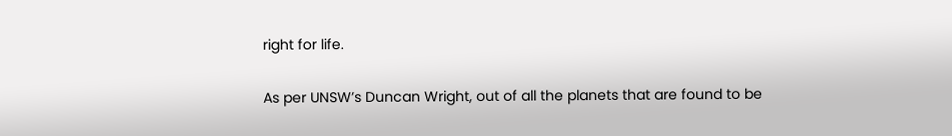right for life.

As per UNSW’s Duncan Wright, out of all the planets that are found to be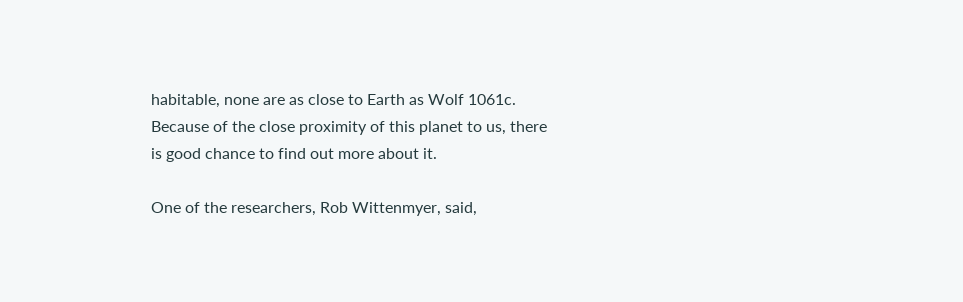habitable, none are as close to Earth as Wolf 1061c. Because of the close proximity of this planet to us, there is good chance to find out more about it.

One of the researchers, Rob Wittenmyer, said,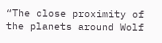“The close proximity of the planets around Wolf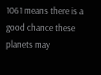1061 means there is a good chance these planets may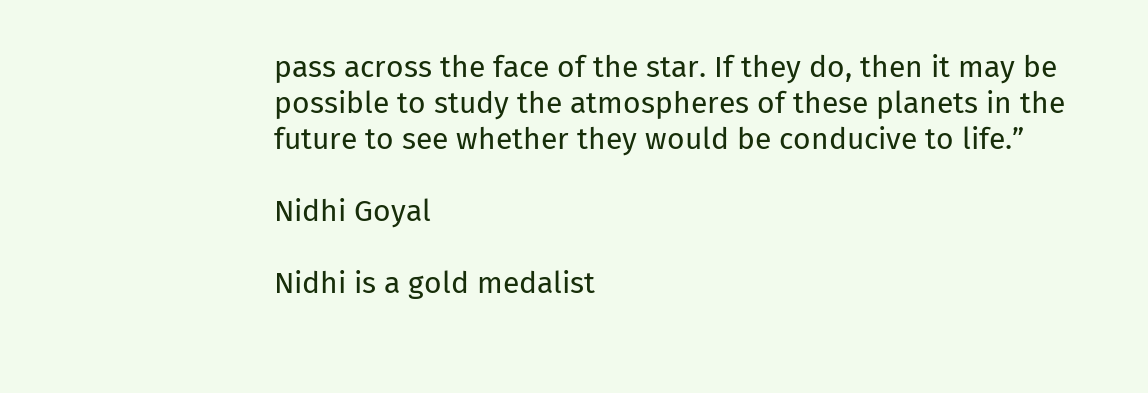pass across the face of the star. If they do, then it may be possible to study the atmospheres of these planets in the future to see whether they would be conducive to life.”

Nidhi Goyal

Nidhi is a gold medalist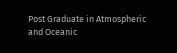Post Graduate in Atmospheric and Oceanic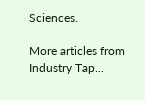Sciences.

More articles from Industry Tap...